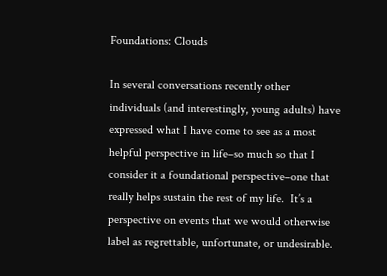Foundations: Clouds

In several conversations recently other individuals (and interestingly, young adults) have expressed what I have come to see as a most helpful perspective in life–so much so that I consider it a foundational perspective–one that really helps sustain the rest of my life.  It’s a perspective on events that we would otherwise label as regrettable, unfortunate, or undesirable.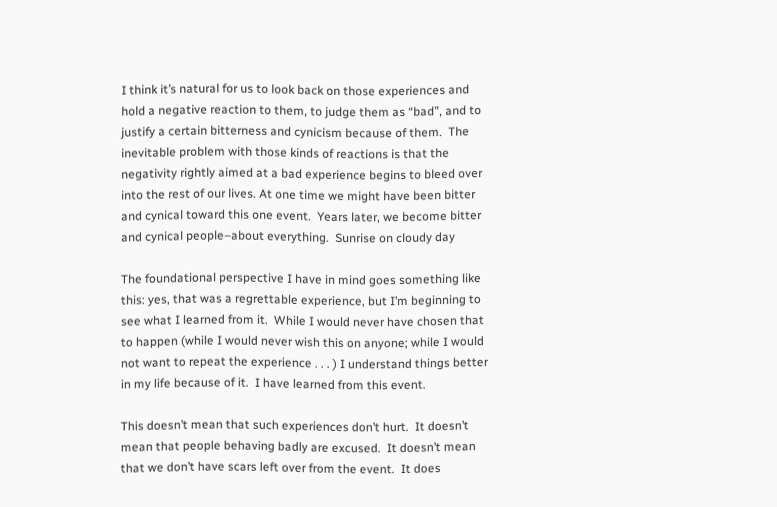I think it’s natural for us to look back on those experiences and hold a negative reaction to them, to judge them as “bad”, and to justify a certain bitterness and cynicism because of them.  The inevitable problem with those kinds of reactions is that the negativity rightly aimed at a bad experience begins to bleed over into the rest of our lives. At one time we might have been bitter and cynical toward this one event.  Years later, we become bitter and cynical people–about everything.  Sunrise on cloudy day

The foundational perspective I have in mind goes something like this: yes, that was a regrettable experience, but I’m beginning to see what I learned from it.  While I would never have chosen that to happen (while I would never wish this on anyone; while I would not want to repeat the experience . . . ) I understand things better in my life because of it.  I have learned from this event.

This doesn’t mean that such experiences don’t hurt.  It doesn’t mean that people behaving badly are excused.  It doesn’t mean that we don’t have scars left over from the event.  It does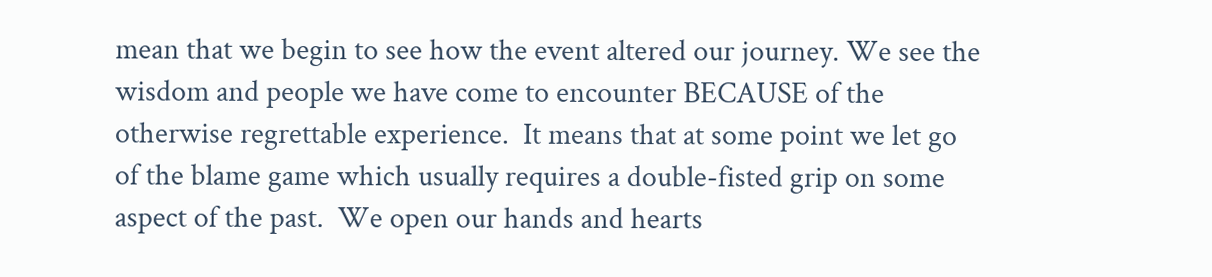mean that we begin to see how the event altered our journey. We see the wisdom and people we have come to encounter BECAUSE of the otherwise regrettable experience.  It means that at some point we let go of the blame game which usually requires a double-fisted grip on some aspect of the past.  We open our hands and hearts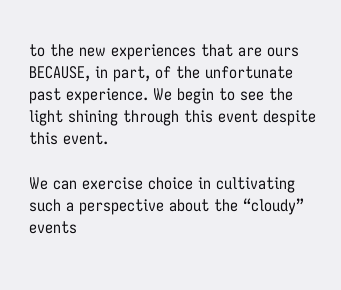to the new experiences that are ours BECAUSE, in part, of the unfortunate past experience. We begin to see the light shining through this event despite this event.

We can exercise choice in cultivating such a perspective about the “cloudy” events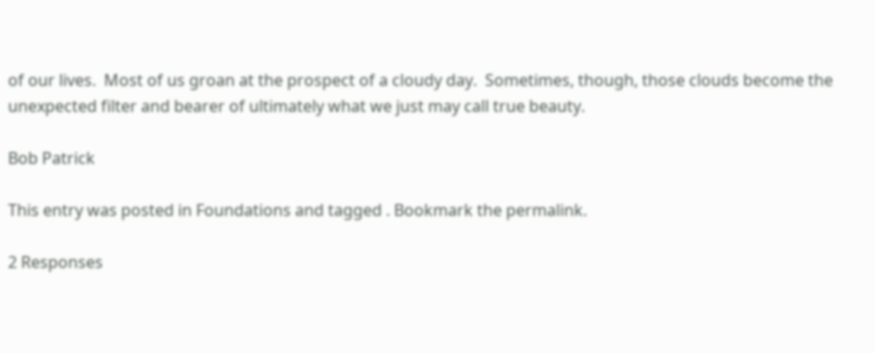of our lives.  Most of us groan at the prospect of a cloudy day.  Sometimes, though, those clouds become the unexpected filter and bearer of ultimately what we just may call true beauty.

Bob Patrick

This entry was posted in Foundations and tagged . Bookmark the permalink.

2 Responses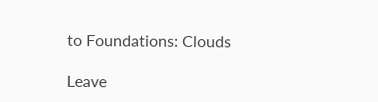to Foundations: Clouds

Leave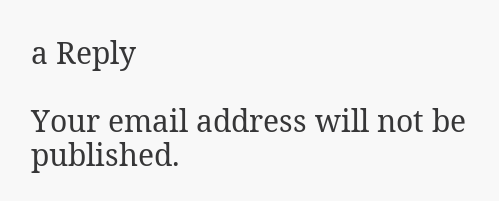a Reply

Your email address will not be published.